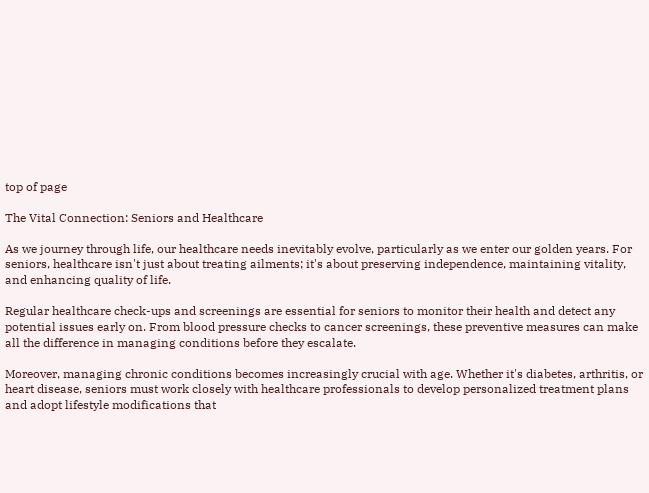top of page

The Vital Connection: Seniors and Healthcare

As we journey through life, our healthcare needs inevitably evolve, particularly as we enter our golden years. For seniors, healthcare isn't just about treating ailments; it's about preserving independence, maintaining vitality, and enhancing quality of life.

Regular healthcare check-ups and screenings are essential for seniors to monitor their health and detect any potential issues early on. From blood pressure checks to cancer screenings, these preventive measures can make all the difference in managing conditions before they escalate.

Moreover, managing chronic conditions becomes increasingly crucial with age. Whether it's diabetes, arthritis, or heart disease, seniors must work closely with healthcare professionals to develop personalized treatment plans and adopt lifestyle modifications that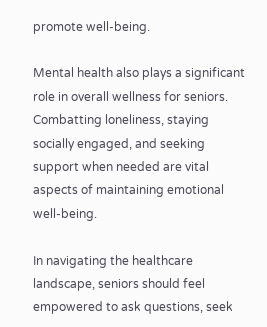promote well-being.

Mental health also plays a significant role in overall wellness for seniors. Combatting loneliness, staying socially engaged, and seeking support when needed are vital aspects of maintaining emotional well-being.

In navigating the healthcare landscape, seniors should feel empowered to ask questions, seek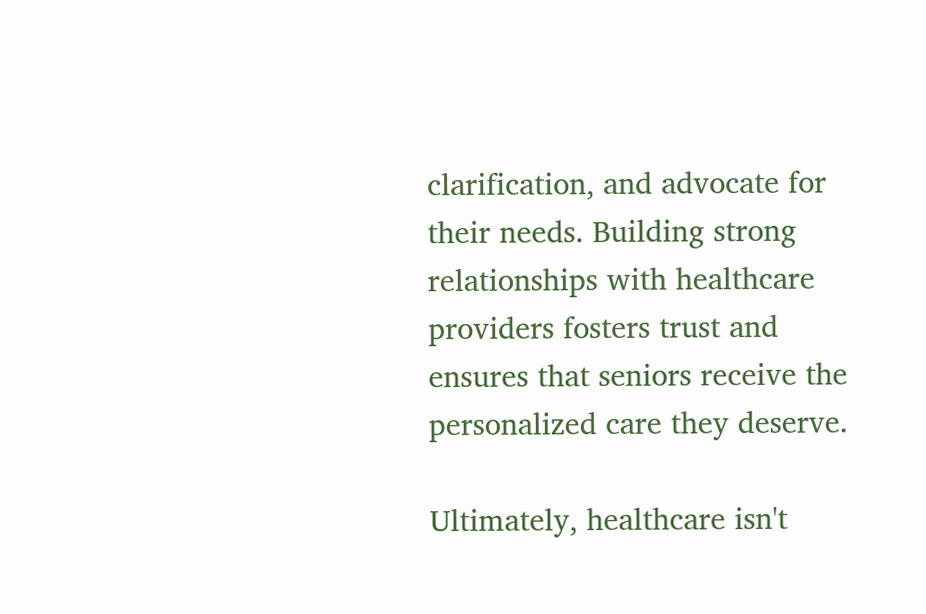clarification, and advocate for their needs. Building strong relationships with healthcare providers fosters trust and ensures that seniors receive the personalized care they deserve.

Ultimately, healthcare isn't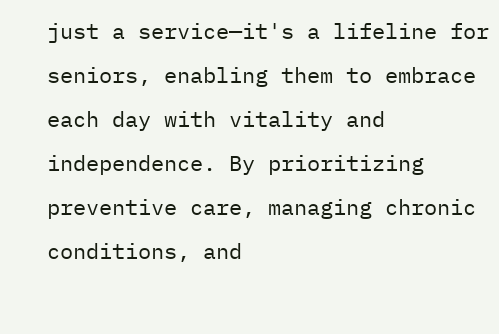just a service—it's a lifeline for seniors, enabling them to embrace each day with vitality and independence. By prioritizing preventive care, managing chronic conditions, and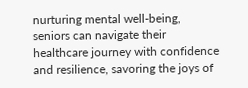nurturing mental well-being, seniors can navigate their healthcare journey with confidence and resilience, savoring the joys of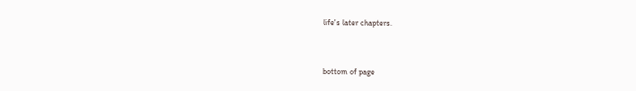life's later chapters.


bottom of page